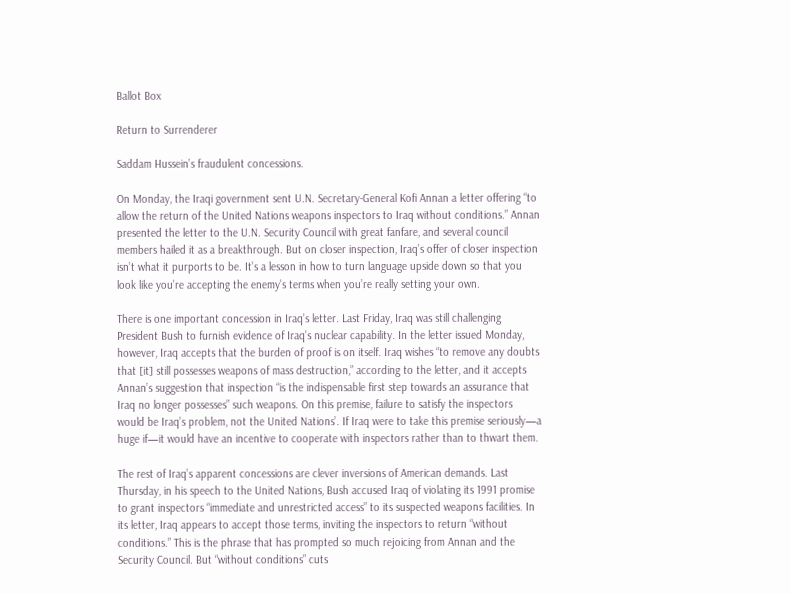Ballot Box

Return to Surrenderer

Saddam Hussein’s fraudulent concessions.

On Monday, the Iraqi government sent U.N. Secretary-General Kofi Annan a letter offering “to allow the return of the United Nations weapons inspectors to Iraq without conditions.” Annan presented the letter to the U.N. Security Council with great fanfare, and several council members hailed it as a breakthrough. But on closer inspection, Iraq’s offer of closer inspection isn’t what it purports to be. It’s a lesson in how to turn language upside down so that you look like you’re accepting the enemy’s terms when you’re really setting your own.

There is one important concession in Iraq’s letter. Last Friday, Iraq was still challenging President Bush to furnish evidence of Iraq’s nuclear capability. In the letter issued Monday, however, Iraq accepts that the burden of proof is on itself. Iraq wishes “to remove any doubts that [it] still possesses weapons of mass destruction,” according to the letter, and it accepts Annan’s suggestion that inspection “is the indispensable first step towards an assurance that Iraq no longer possesses” such weapons. On this premise, failure to satisfy the inspectors would be Iraq’s problem, not the United Nations’. If Iraq were to take this premise seriously—a huge if—it would have an incentive to cooperate with inspectors rather than to thwart them.

The rest of Iraq’s apparent concessions are clever inversions of American demands. Last Thursday, in his speech to the United Nations, Bush accused Iraq of violating its 1991 promise to grant inspectors “immediate and unrestricted access” to its suspected weapons facilities. In its letter, Iraq appears to accept those terms, inviting the inspectors to return “without conditions.” This is the phrase that has prompted so much rejoicing from Annan and the Security Council. But “without conditions” cuts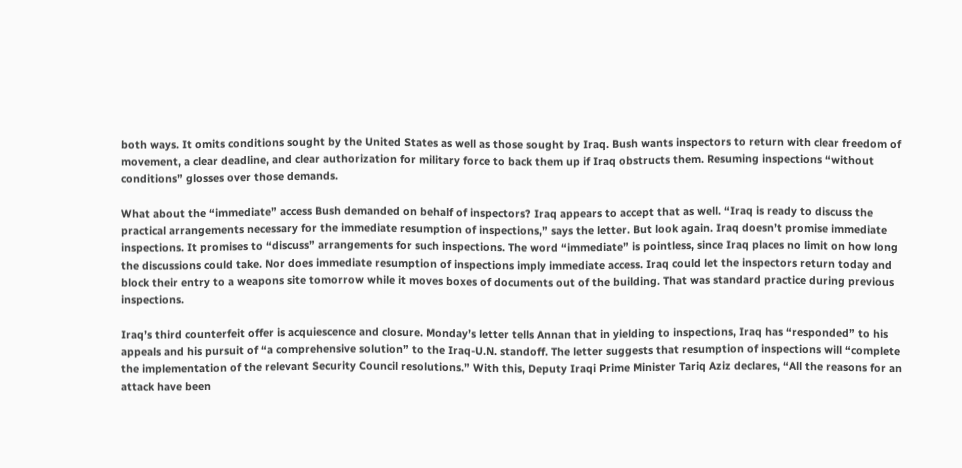both ways. It omits conditions sought by the United States as well as those sought by Iraq. Bush wants inspectors to return with clear freedom of movement, a clear deadline, and clear authorization for military force to back them up if Iraq obstructs them. Resuming inspections “without conditions” glosses over those demands.

What about the “immediate” access Bush demanded on behalf of inspectors? Iraq appears to accept that as well. “Iraq is ready to discuss the practical arrangements necessary for the immediate resumption of inspections,” says the letter. But look again. Iraq doesn’t promise immediate inspections. It promises to “discuss” arrangements for such inspections. The word “immediate” is pointless, since Iraq places no limit on how long the discussions could take. Nor does immediate resumption of inspections imply immediate access. Iraq could let the inspectors return today and block their entry to a weapons site tomorrow while it moves boxes of documents out of the building. That was standard practice during previous inspections.

Iraq’s third counterfeit offer is acquiescence and closure. Monday’s letter tells Annan that in yielding to inspections, Iraq has “responded” to his appeals and his pursuit of “a comprehensive solution” to the Iraq-U.N. standoff. The letter suggests that resumption of inspections will “complete the implementation of the relevant Security Council resolutions.” With this, Deputy Iraqi Prime Minister Tariq Aziz declares, “All the reasons for an attack have been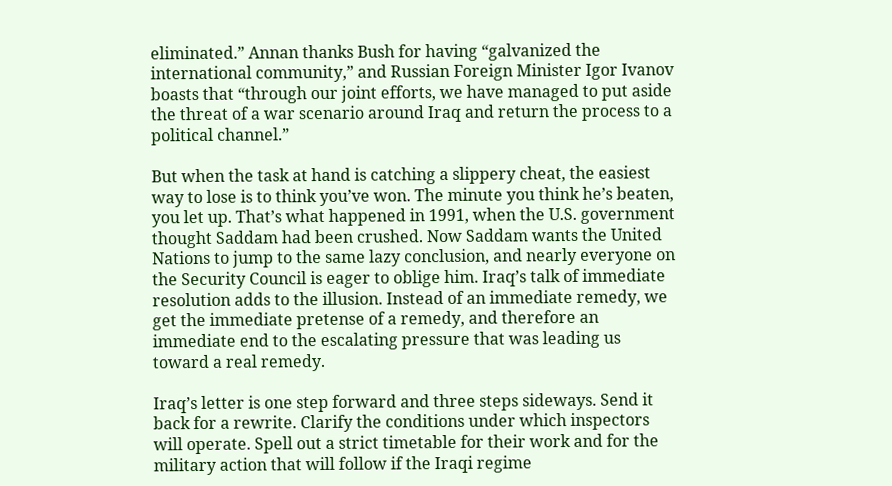eliminated.” Annan thanks Bush for having “galvanized the international community,” and Russian Foreign Minister Igor Ivanov boasts that “through our joint efforts, we have managed to put aside the threat of a war scenario around Iraq and return the process to a political channel.”

But when the task at hand is catching a slippery cheat, the easiest way to lose is to think you’ve won. The minute you think he’s beaten, you let up. That’s what happened in 1991, when the U.S. government thought Saddam had been crushed. Now Saddam wants the United Nations to jump to the same lazy conclusion, and nearly everyone on the Security Council is eager to oblige him. Iraq’s talk of immediate resolution adds to the illusion. Instead of an immediate remedy, we get the immediate pretense of a remedy, and therefore an immediate end to the escalating pressure that was leading us toward a real remedy.

Iraq’s letter is one step forward and three steps sideways. Send it back for a rewrite. Clarify the conditions under which inspectors will operate. Spell out a strict timetable for their work and for the military action that will follow if the Iraqi regime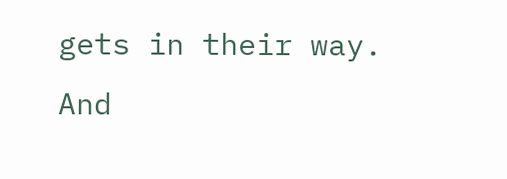gets in their way. And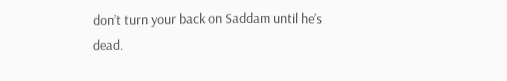don’t turn your back on Saddam until he’s dead.